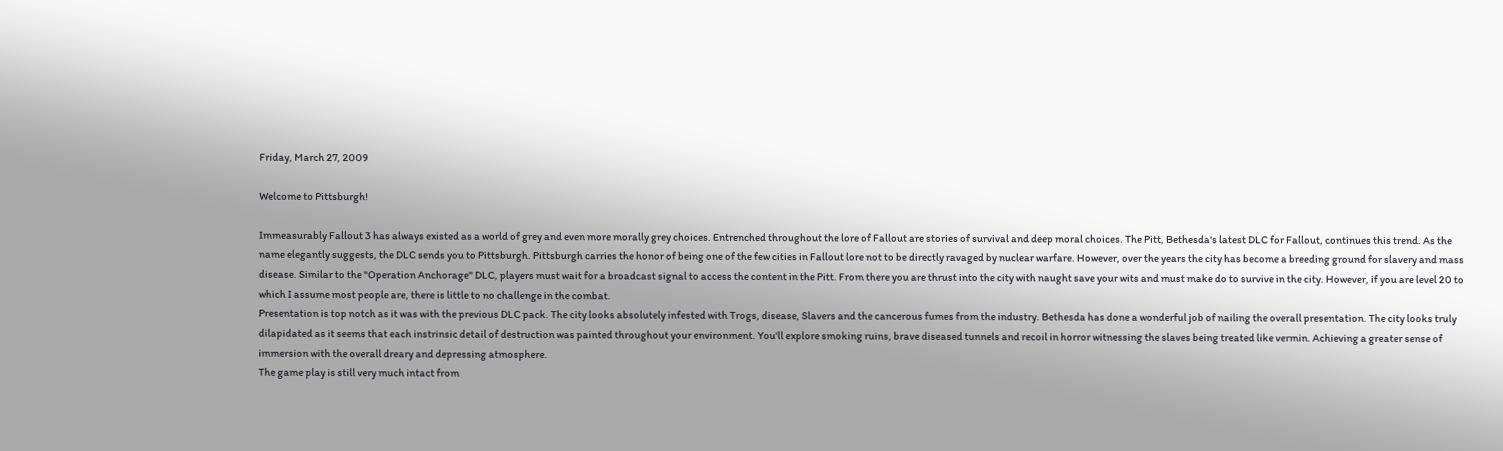Friday, March 27, 2009

Welcome to Pittsburgh!

Immeasurably Fallout 3 has always existed as a world of grey and even more morally grey choices. Entrenched throughout the lore of Fallout are stories of survival and deep moral choices. The Pitt, Bethesda's latest DLC for Fallout, continues this trend. As the name elegantly suggests, the DLC sends you to Pittsburgh. Pittsburgh carries the honor of being one of the few cities in Fallout lore not to be directly ravaged by nuclear warfare. However, over the years the city has become a breeding ground for slavery and mass disease. Similar to the "Operation Anchorage" DLC, players must wait for a broadcast signal to access the content in the Pitt. From there you are thrust into the city with naught save your wits and must make do to survive in the city. However, if you are level 20 to which I assume most people are, there is little to no challenge in the combat.
Presentation is top notch as it was with the previous DLC pack. The city looks absolutely infested with Trogs, disease, Slavers and the cancerous fumes from the industry. Bethesda has done a wonderful job of nailing the overall presentation. The city looks truly dilapidated as it seems that each instrinsic detail of destruction was painted throughout your environment. You'll explore smoking ruins, brave diseased tunnels and recoil in horror witnessing the slaves being treated like vermin. Achieving a greater sense of immersion with the overall dreary and depressing atmosphere.
The game play is still very much intact from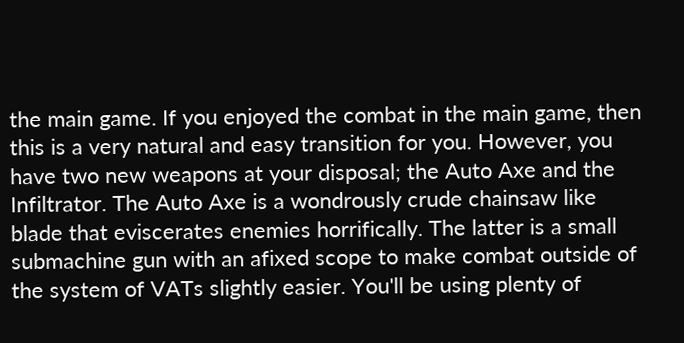the main game. If you enjoyed the combat in the main game, then this is a very natural and easy transition for you. However, you have two new weapons at your disposal; the Auto Axe and the Infiltrator. The Auto Axe is a wondrously crude chainsaw like blade that eviscerates enemies horrifically. The latter is a small submachine gun with an afixed scope to make combat outside of the system of VATs slightly easier. You'll be using plenty of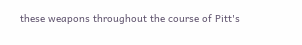these weapons throughout the course of Pitt's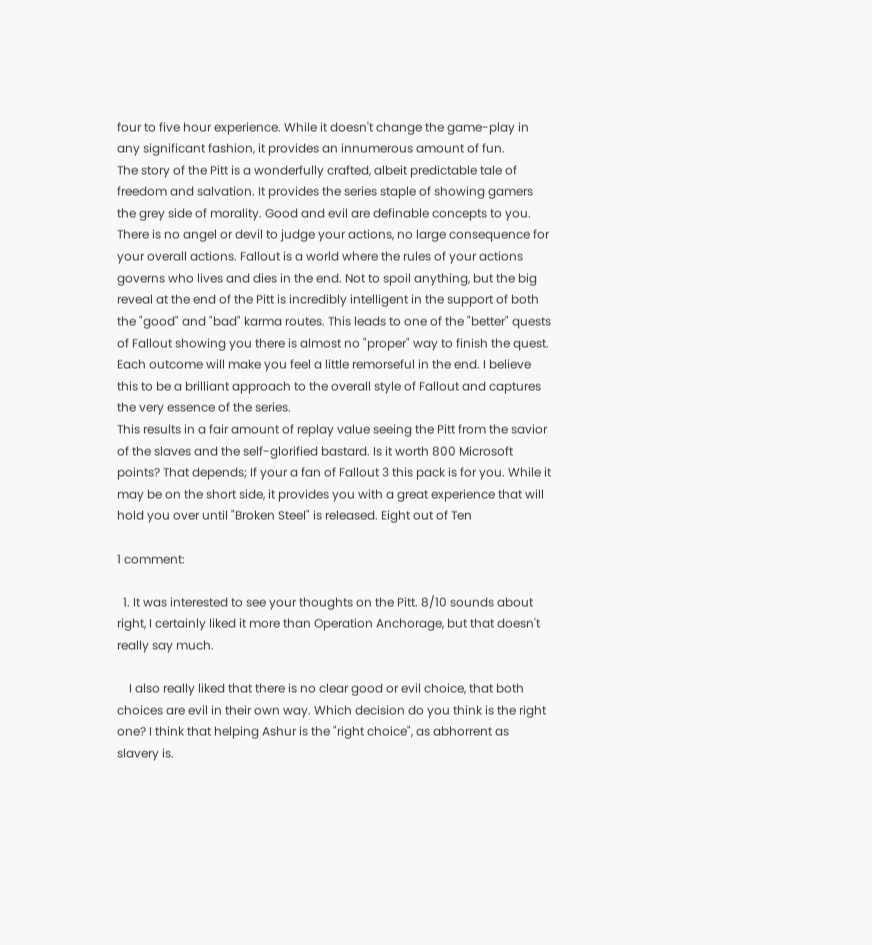four to five hour experience. While it doesn't change the game-play in any significant fashion, it provides an innumerous amount of fun.
The story of the Pitt is a wonderfully crafted, albeit predictable tale of freedom and salvation. It provides the series staple of showing gamers the grey side of morality. Good and evil are definable concepts to you. There is no angel or devil to judge your actions, no large consequence for your overall actions. Fallout is a world where the rules of your actions governs who lives and dies in the end. Not to spoil anything, but the big reveal at the end of the Pitt is incredibly intelligent in the support of both the "good" and "bad" karma routes. This leads to one of the "better" quests of Fallout showing you there is almost no "proper" way to finish the quest. Each outcome will make you feel a little remorseful in the end. I believe this to be a brilliant approach to the overall style of Fallout and captures the very essence of the series.
This results in a fair amount of replay value seeing the Pitt from the savior of the slaves and the self-glorified bastard. Is it worth 800 Microsoft points? That depends; If your a fan of Fallout 3 this pack is for you. While it may be on the short side, it provides you with a great experience that will hold you over until "Broken Steel" is released. Eight out of Ten

1 comment:

  1. It was interested to see your thoughts on the Pitt. 8/10 sounds about right, I certainly liked it more than Operation Anchorage, but that doesn't really say much.

    I also really liked that there is no clear good or evil choice, that both choices are evil in their own way. Which decision do you think is the right one? I think that helping Ashur is the "right choice", as abhorrent as slavery is.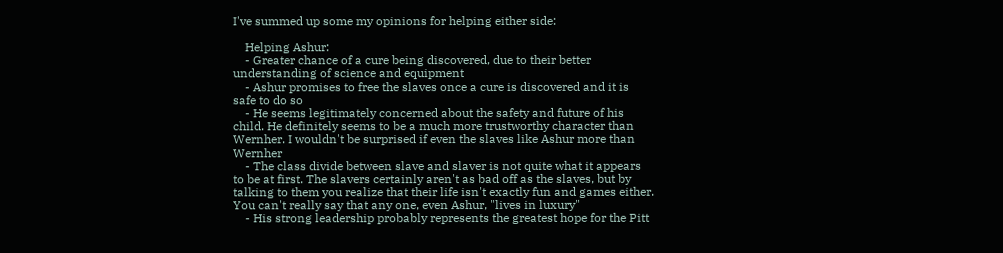I've summed up some my opinions for helping either side:

    Helping Ashur:
    - Greater chance of a cure being discovered, due to their better understanding of science and equipment
    - Ashur promises to free the slaves once a cure is discovered and it is safe to do so
    - He seems legitimately concerned about the safety and future of his child. He definitely seems to be a much more trustworthy character than Wernher. I wouldn't be surprised if even the slaves like Ashur more than Wernher
    - The class divide between slave and slaver is not quite what it appears to be at first. The slavers certainly aren't as bad off as the slaves, but by talking to them you realize that their life isn't exactly fun and games either. You can't really say that any one, even Ashur, "lives in luxury"
    - His strong leadership probably represents the greatest hope for the Pitt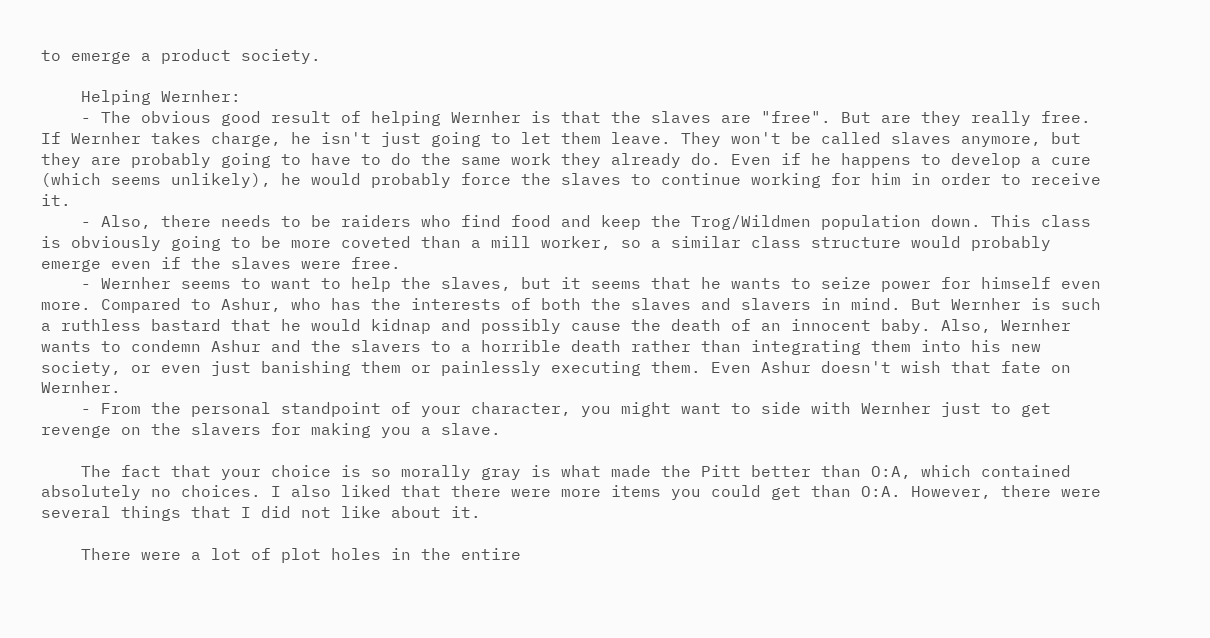to emerge a product society.

    Helping Wernher:
    - The obvious good result of helping Wernher is that the slaves are "free". But are they really free. If Wernher takes charge, he isn't just going to let them leave. They won't be called slaves anymore, but they are probably going to have to do the same work they already do. Even if he happens to develop a cure (which seems unlikely), he would probably force the slaves to continue working for him in order to receive it.
    - Also, there needs to be raiders who find food and keep the Trog/Wildmen population down. This class is obviously going to be more coveted than a mill worker, so a similar class structure would probably emerge even if the slaves were free.
    - Wernher seems to want to help the slaves, but it seems that he wants to seize power for himself even more. Compared to Ashur, who has the interests of both the slaves and slavers in mind. But Wernher is such a ruthless bastard that he would kidnap and possibly cause the death of an innocent baby. Also, Wernher wants to condemn Ashur and the slavers to a horrible death rather than integrating them into his new society, or even just banishing them or painlessly executing them. Even Ashur doesn't wish that fate on Wernher.
    - From the personal standpoint of your character, you might want to side with Wernher just to get revenge on the slavers for making you a slave.

    The fact that your choice is so morally gray is what made the Pitt better than O:A, which contained absolutely no choices. I also liked that there were more items you could get than O:A. However, there were several things that I did not like about it.

    There were a lot of plot holes in the entire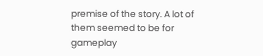premise of the story. A lot of them seemed to be for gameplay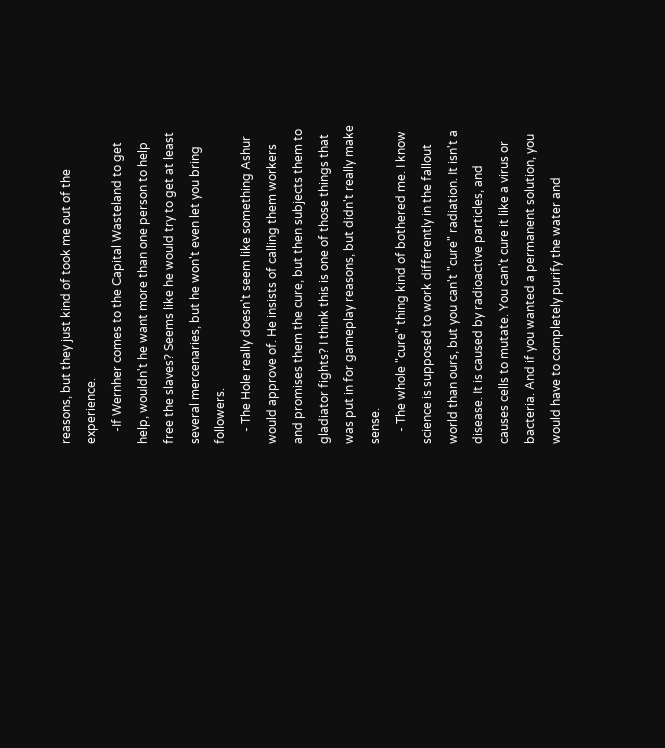reasons, but they just kind of took me out of the experience.
    -If Wernher comes to the Capital Wasteland to get help, wouldn't he want more than one person to help free the slaves? Seems like he would try to get at least several mercenaries, but he won't even let you bring followers.
    - The Hole really doesn't seem like something Ashur would approve of. He insists of calling them workers and promises them the cure, but then subjects them to gladiator fights? I think this is one of those things that was put in for gameplay reasons, but didn't really make sense.
    - The whole "cure" thing kind of bothered me. I know science is supposed to work differently in the fallout world than ours, but you can't "cure" radiation. It isn't a disease. It is caused by radioactive particles, and causes cells to mutate. You can't cure it like a virus or bacteria. And if you wanted a permanent solution, you would have to completely purify the water and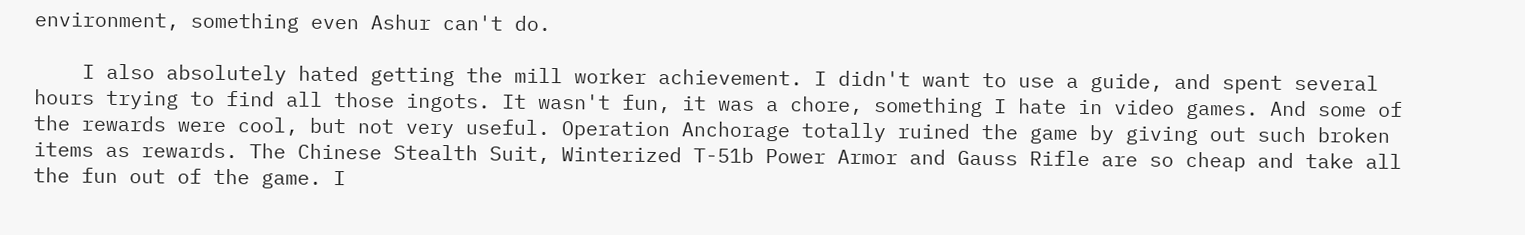environment, something even Ashur can't do.

    I also absolutely hated getting the mill worker achievement. I didn't want to use a guide, and spent several hours trying to find all those ingots. It wasn't fun, it was a chore, something I hate in video games. And some of the rewards were cool, but not very useful. Operation Anchorage totally ruined the game by giving out such broken items as rewards. The Chinese Stealth Suit, Winterized T-51b Power Armor and Gauss Rifle are so cheap and take all the fun out of the game. I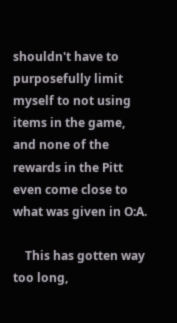shouldn't have to purposefully limit myself to not using items in the game, and none of the rewards in the Pitt even come close to what was given in O:A.

    This has gotten way too long,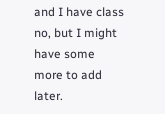and I have class no, but I might have some more to add later.